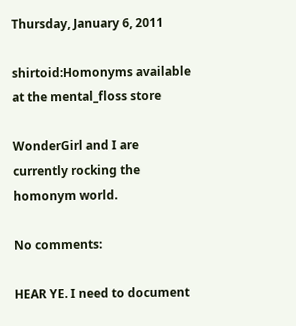Thursday, January 6, 2011

shirtoid:Homonyms available at the mental_floss store

WonderGirl and I are currently rocking the homonym world.

No comments:

HEAR YE. I need to document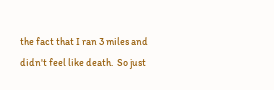the fact that I ran 3 miles and didn't feel like death.  So just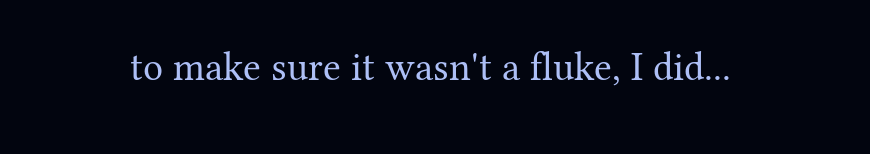to make sure it wasn't a fluke, I did...